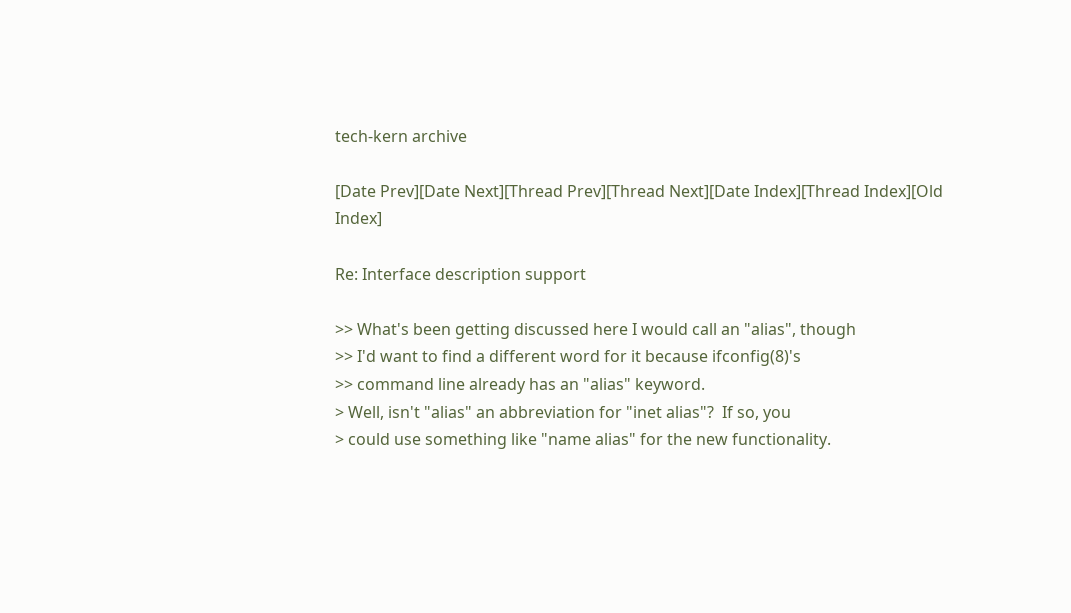tech-kern archive

[Date Prev][Date Next][Thread Prev][Thread Next][Date Index][Thread Index][Old Index]

Re: Interface description support

>> What's been getting discussed here I would call an "alias", though
>> I'd want to find a different word for it because ifconfig(8)'s
>> command line already has an "alias" keyword.
> Well, isn't "alias" an abbreviation for "inet alias"?  If so, you
> could use something like "name alias" for the new functionality.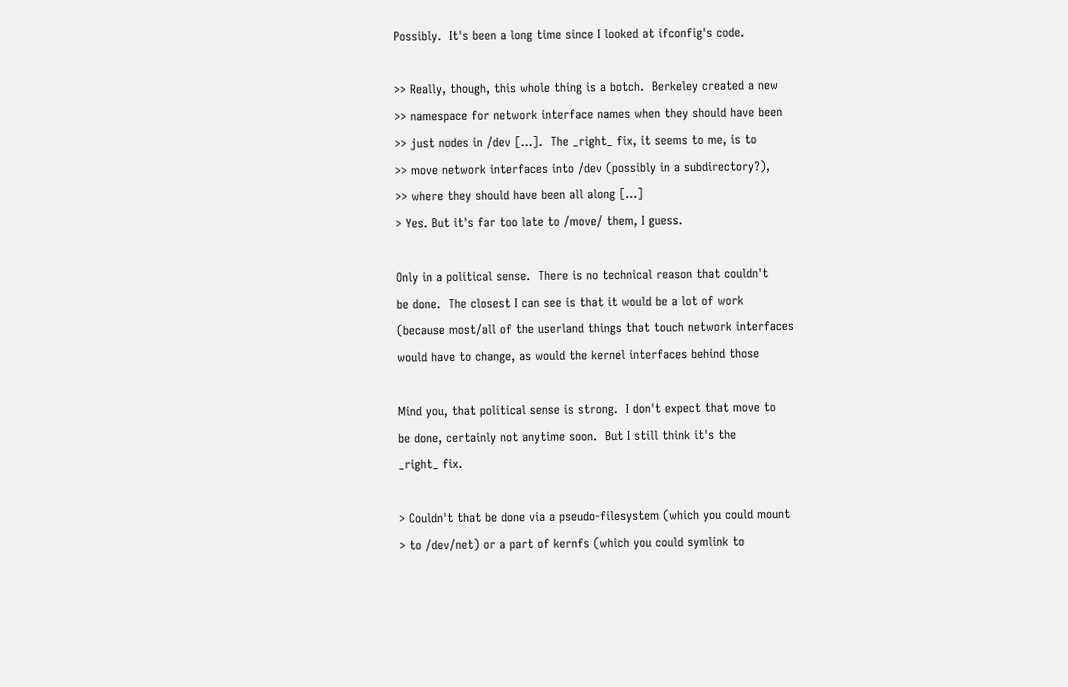Possibly.  It's been a long time since I looked at ifconfig's code.

>> Really, though, this whole thing is a botch.  Berkeley created a new
>> namespace for network interface names when they should have been
>> just nodes in /dev [...].  The _right_ fix, it seems to me, is to
>> move network interfaces into /dev (possibly in a subdirectory?),
>> where they should have been all along [...]
> Yes. But it's far too late to /move/ them, I guess.

Only in a political sense.  There is no technical reason that couldn't
be done.  The closest I can see is that it would be a lot of work
(because most/all of the userland things that touch network interfaces
would have to change, as would the kernel interfaces behind those

Mind you, that political sense is strong.  I don't expect that move to
be done, certainly not anytime soon.  But I still think it's the
_right_ fix.

> Couldn't that be done via a pseudo-filesystem (which you could mount
> to /dev/net) or a part of kernfs (which you could symlink to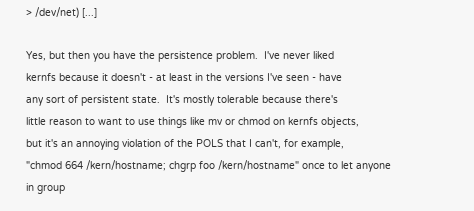> /dev/net) [...]

Yes, but then you have the persistence problem.  I've never liked
kernfs because it doesn't - at least in the versions I've seen - have
any sort of persistent state.  It's mostly tolerable because there's
little reason to want to use things like mv or chmod on kernfs objects,
but it's an annoying violation of the POLS that I can't, for example,
"chmod 664 /kern/hostname; chgrp foo /kern/hostname" once to let anyone
in group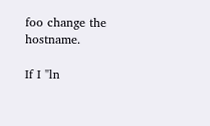foo change the hostname.

If I "ln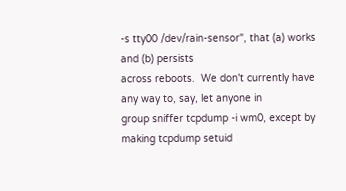-s tty00 /dev/rain-sensor", that (a) works and (b) persists
across reboots.  We don't currently have any way to, say, let anyone in
group sniffer tcpdump -i wm0, except by making tcpdump setuid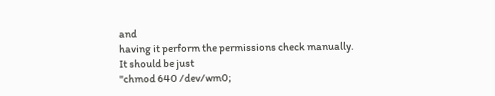and
having it perform the permissions check manually.  It should be just
"chmod 640 /dev/wm0;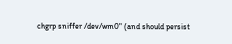chgrp sniffer /dev/wm0" (and should persist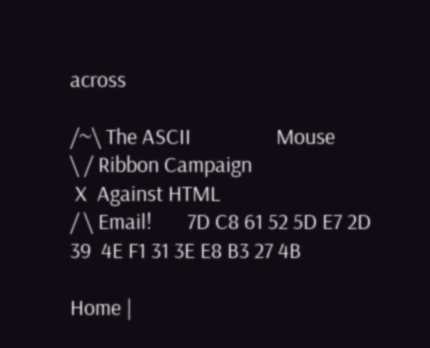across

/~\ The ASCII                 Mouse
\ / Ribbon Campaign
 X  Against HTML
/ \ Email!       7D C8 61 52 5D E7 2D 39  4E F1 31 3E E8 B3 27 4B

Home |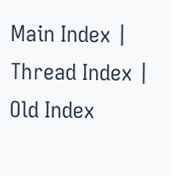Main Index | Thread Index | Old Index